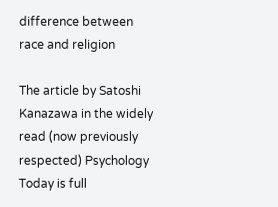difference between race and religion

The article by Satoshi Kanazawa in the widely read (now previously respected) Psychology Today is full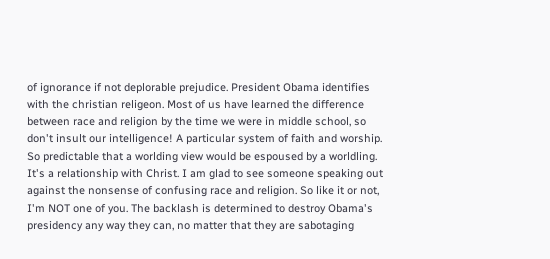of ignorance if not deplorable prejudice. President Obama identifies with the christian religeon. Most of us have learned the difference between race and religion by the time we were in middle school, so don't insult our intelligence! A particular system of faith and worship. So predictable that a worlding view would be espoused by a worldling. It's a relationship with Christ. I am glad to see someone speaking out against the nonsense of confusing race and religion. So like it or not, I'm NOT one of you. The backlash is determined to destroy Obama's presidency any way they can, no matter that they are sabotaging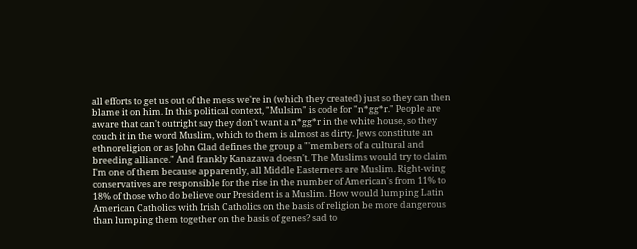all efforts to get us out of the mess we're in (which they created) just so they can then blame it on him. In this political context, "Mulsim" is code for "n*gg*r." People are aware that can't outright say they don't want a n*gg*r in the white house, so they couch it in the word Muslim, which to them is almost as dirty. Jews constitute an ethnoreligion or as John Glad defines the group a "'members of a cultural and breeding alliance." And frankly Kanazawa doesn't. The Muslims would try to claim I'm one of them because apparently, all Middle Easterners are Muslim. Right-wing conservatives are responsible for the rise in the number of American's from 11% to 18% of those who do believe our President is a Muslim. How would lumping Latin American Catholics with Irish Catholics on the basis of religion be more dangerous than lumping them together on the basis of genes? sad to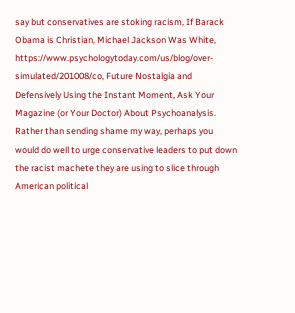say but conservatives are stoking racism, If Barack Obama is Christian, Michael Jackson Was White, https://www.psychologytoday.com/us/blog/over-simulated/201008/co, Future Nostalgia and Defensively Using the Instant Moment, Ask Your Magazine (or Your Doctor) About Psychoanalysis. Rather than sending shame my way, perhaps you would do well to urge conservative leaders to put down the racist machete they are using to slice through American political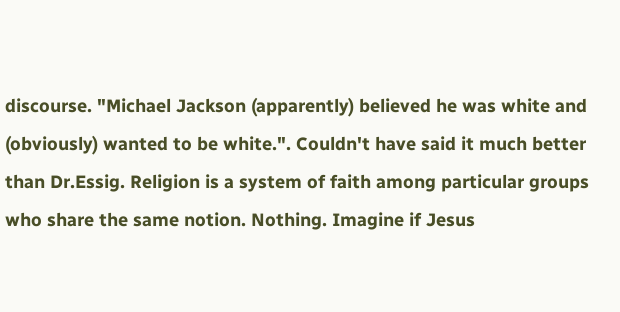discourse. "Michael Jackson (apparently) believed he was white and (obviously) wanted to be white.". Couldn't have said it much better than Dr.Essig. Religion is a system of faith among particular groups who share the same notion. Nothing. Imagine if Jesus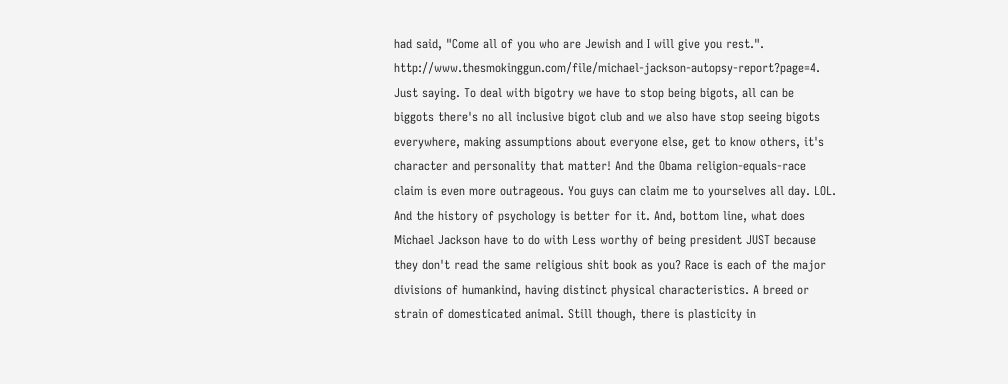had said, "Come all of you who are Jewish and I will give you rest.". http://www.thesmokinggun.com/file/michael-jackson-autopsy-report?page=4. Just saying. To deal with bigotry we have to stop being bigots, all can be biggots there's no all inclusive bigot club and we also have stop seeing bigots everywhere, making assumptions about everyone else, get to know others, it's character and personality that matter! And the Obama religion-equals-race claim is even more outrageous. You guys can claim me to yourselves all day. LOL. And the history of psychology is better for it. And, bottom line, what does Michael Jackson have to do with Less worthy of being president JUST because they don't read the same religious shit book as you? Race is each of the major divisions of humankind, having distinct physical characteristics. A breed or strain of domesticated animal. Still though, there is plasticity in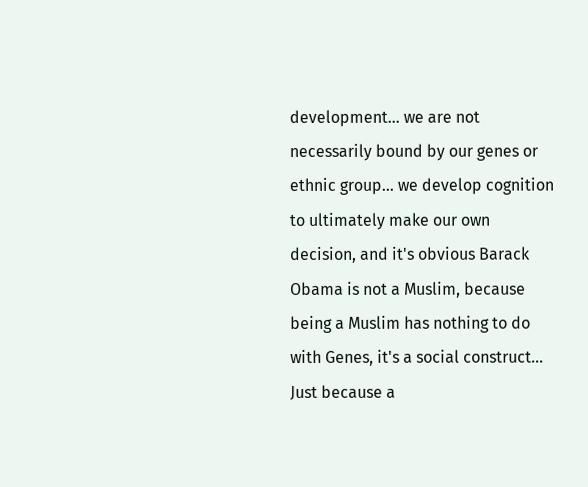development... we are not necessarily bound by our genes or ethnic group... we develop cognition to ultimately make our own decision, and it's obvious Barack Obama is not a Muslim, because being a Muslim has nothing to do with Genes, it's a social construct... Just because a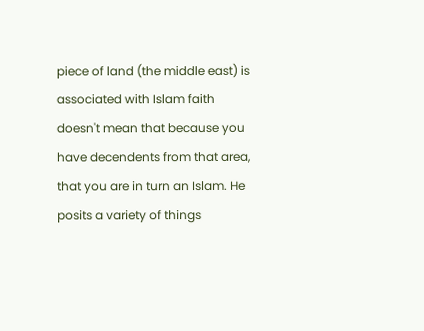piece of land (the middle east) is associated with Islam faith doesn't mean that because you have decendents from that area, that you are in turn an Islam. He posits a variety of things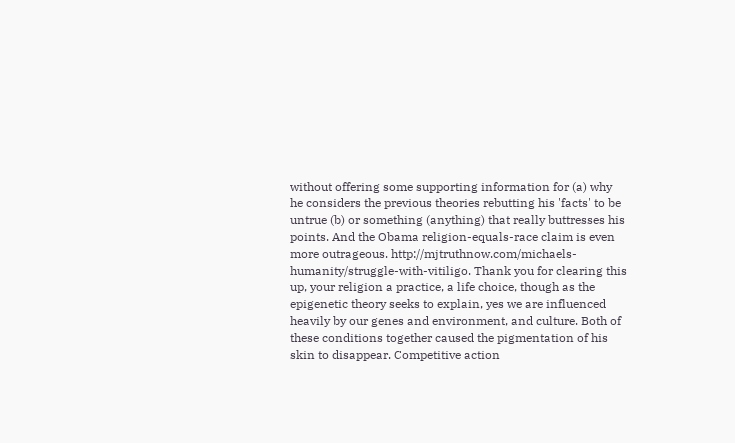without offering some supporting information for (a) why he considers the previous theories rebutting his 'facts' to be untrue (b) or something (anything) that really buttresses his points. And the Obama religion-equals-race claim is even more outrageous. http://mjtruthnow.com/michaels-humanity/struggle-with-vitiligo. Thank you for clearing this up, your religion a practice, a life choice, though as the epigenetic theory seeks to explain, yes we are influenced heavily by our genes and environment, and culture. Both of these conditions together caused the pigmentation of his skin to disappear. Competitive action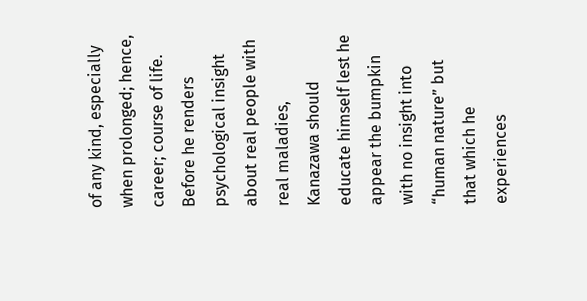of any kind, especially when prolonged; hence, career; course of life. Before he renders psychological insight about real people with real maladies, Kanazawa should educate himself lest he appear the bumpkin with no insight into “human nature” but that which he experiences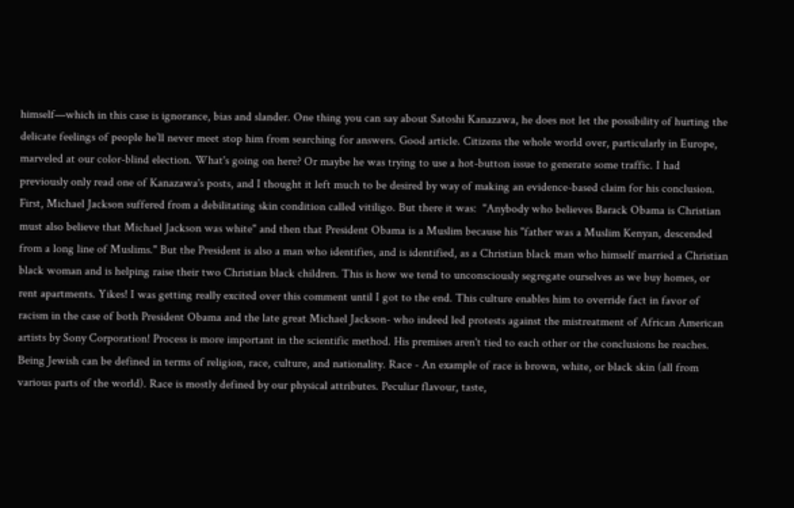himself—which in this case is ignorance, bias and slander. One thing you can say about Satoshi Kanazawa, he does not let the possibility of hurting the delicate feelings of people he’ll never meet stop him from searching for answers. Good article. Citizens the whole world over, particularly in Europe, marveled at our color-blind election. What's going on here? Or maybe he was trying to use a hot-button issue to generate some traffic. I had previously only read one of Kanazawa's posts, and I thought it left much to be desired by way of making an evidence-based claim for his conclusion. First, Michael Jackson suffered from a debilitating skin condition called vitiligo. But there it was:  "Anybody who believes Barack Obama is Christian must also believe that Michael Jackson was white" and then that President Obama is a Muslim because his "father was a Muslim Kenyan, descended from a long line of Muslims." But the President is also a man who identifies, and is identified, as a Christian black man who himself married a Christian black woman and is helping raise their two Christian black children. This is how we tend to unconsciously segregate ourselves as we buy homes, or rent apartments. Yikes! I was getting really excited over this comment until I got to the end. This culture enables him to override fact in favor of racism in the case of both President Obama and the late great Michael Jackson- who indeed led protests against the mistreatment of African American artists by Sony Corporation! Process is more important in the scientific method. His premises aren't tied to each other or the conclusions he reaches. Being Jewish can be defined in terms of religion, race, culture, and nationality. Race - An example of race is brown, white, or black skin (all from various parts of the world). Race is mostly defined by our physical attributes. Peculiar flavour, taste,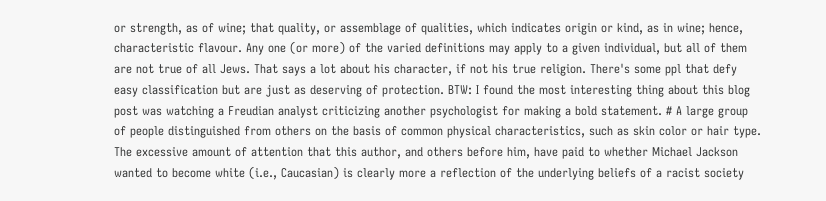or strength, as of wine; that quality, or assemblage of qualities, which indicates origin or kind, as in wine; hence, characteristic flavour. Any one (or more) of the varied definitions may apply to a given individual, but all of them are not true of all Jews. That says a lot about his character, if not his true religion. There's some ppl that defy easy classification but are just as deserving of protection. BTW: I found the most interesting thing about this blog post was watching a Freudian analyst criticizing another psychologist for making a bold statement. # A large group of people distinguished from others on the basis of common physical characteristics, such as skin color or hair type. The excessive amount of attention that this author, and others before him, have paid to whether Michael Jackson wanted to become white (i.e., Caucasian) is clearly more a reflection of the underlying beliefs of a racist society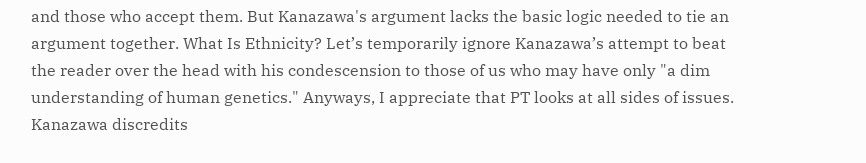and those who accept them. But Kanazawa's argument lacks the basic logic needed to tie an argument together. What Is Ethnicity? Let’s temporarily ignore Kanazawa’s attempt to beat the reader over the head with his condescension to those of us who may have only "a dim understanding of human genetics." Anyways, I appreciate that PT looks at all sides of issues. Kanazawa discredits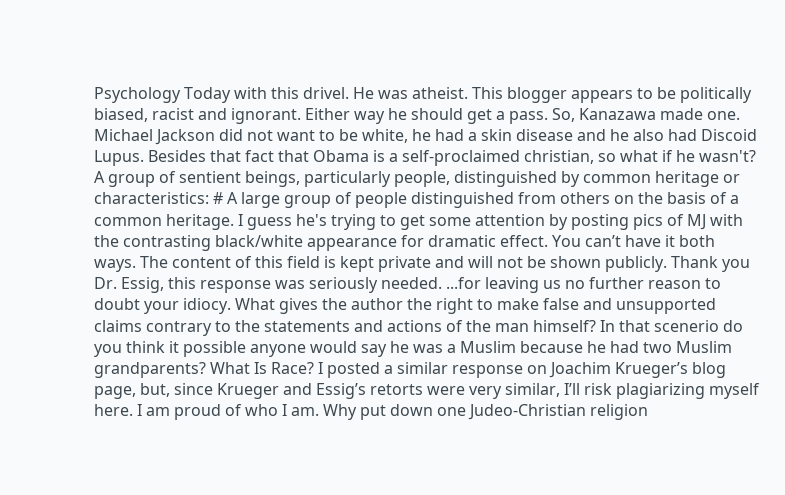Psychology Today with this drivel. He was atheist. This blogger appears to be politically biased, racist and ignorant. Either way he should get a pass. So, Kanazawa made one. Michael Jackson did not want to be white, he had a skin disease and he also had Discoid Lupus. Besides that fact that Obama is a self-proclaimed christian, so what if he wasn't? A group of sentient beings, particularly people, distinguished by common heritage or characteristics: # A large group of people distinguished from others on the basis of a common heritage. I guess he's trying to get some attention by posting pics of MJ with the contrasting black/white appearance for dramatic effect. You can’t have it both ways. The content of this field is kept private and will not be shown publicly. Thank you Dr. Essig, this response was seriously needed. ...for leaving us no further reason to doubt your idiocy. What gives the author the right to make false and unsupported claims contrary to the statements and actions of the man himself? In that scenerio do you think it possible anyone would say he was a Muslim because he had two Muslim grandparents? What Is Race? I posted a similar response on Joachim Krueger’s blog page, but, since Krueger and Essig’s retorts were very similar, I’ll risk plagiarizing myself here. I am proud of who I am. Why put down one Judeo-Christian religion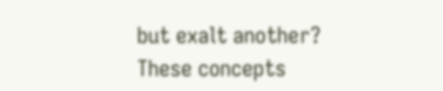but exalt another? These concepts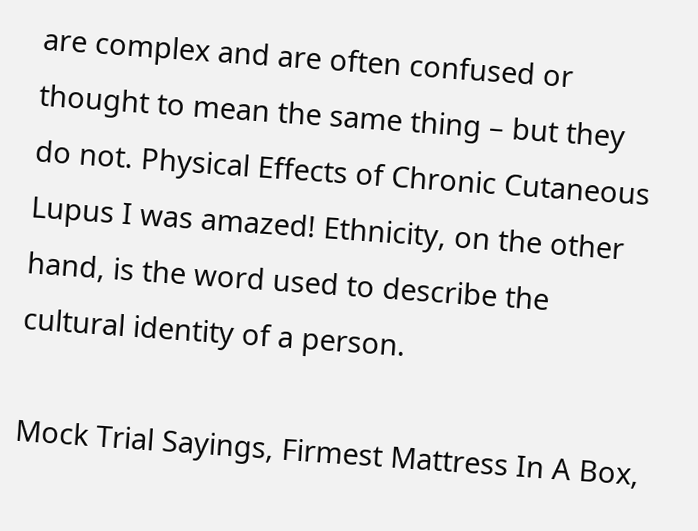are complex and are often confused or thought to mean the same thing – but they do not. Physical Effects of Chronic Cutaneous Lupus I was amazed! Ethnicity, on the other hand, is the word used to describe the cultural identity of a person.

Mock Trial Sayings, Firmest Mattress In A Box,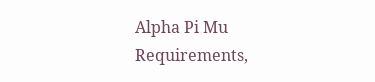Alpha Pi Mu Requirements,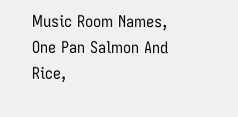Music Room Names, One Pan Salmon And Rice,